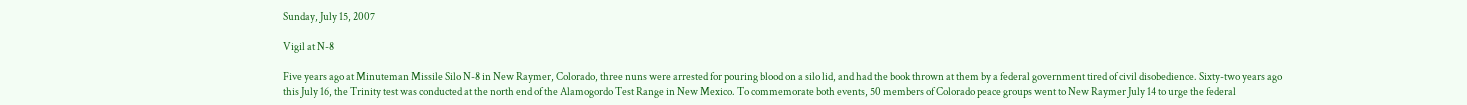Sunday, July 15, 2007

Vigil at N-8

Five years ago at Minuteman Missile Silo N-8 in New Raymer, Colorado, three nuns were arrested for pouring blood on a silo lid, and had the book thrown at them by a federal government tired of civil disobedience. Sixty-two years ago this July 16, the Trinity test was conducted at the north end of the Alamogordo Test Range in New Mexico. To commemorate both events, 50 members of Colorado peace groups went to New Raymer July 14 to urge the federal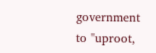government to "uproot,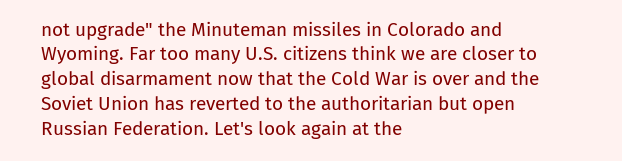not upgrade" the Minuteman missiles in Colorado and Wyoming. Far too many U.S. citizens think we are closer to global disarmament now that the Cold War is over and the Soviet Union has reverted to the authoritarian but open Russian Federation. Let's look again at the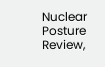Nuclear Posture Review,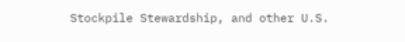Stockpile Stewardship, and other U.S.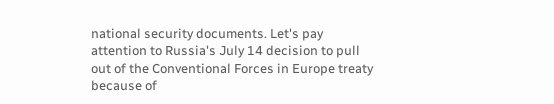national security documents. Let's pay attention to Russia's July 14 decision to pull out of the Conventional Forces in Europe treaty because of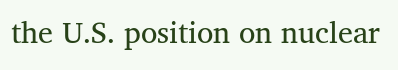the U.S. position on nuclear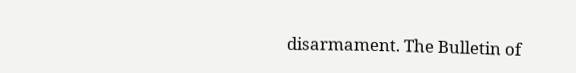disarmament. The Bulletin of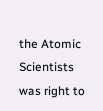the Atomic Scientists was right to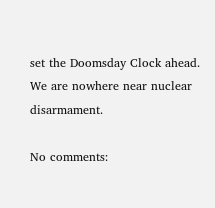set the Doomsday Clock ahead. We are nowhere near nuclear disarmament.

No comments: